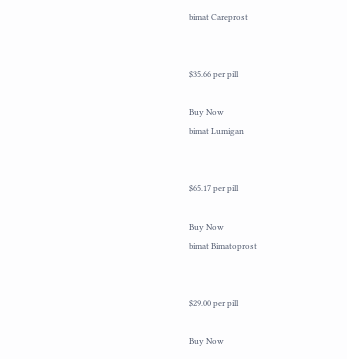bimat Careprost


$35.66 per pill

Buy Now
bimat Lumigan


$65.17 per pill

Buy Now
bimat Bimatoprost


$29.00 per pill

Buy Now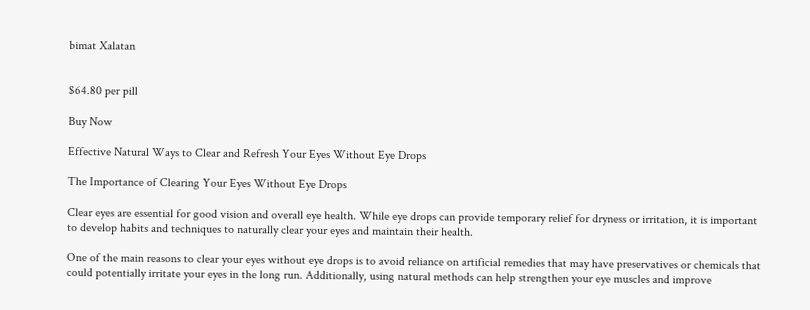bimat Xalatan


$64.80 per pill

Buy Now

Effective Natural Ways to Clear and Refresh Your Eyes Without Eye Drops

The Importance of Clearing Your Eyes Without Eye Drops

Clear eyes are essential for good vision and overall eye health. While eye drops can provide temporary relief for dryness or irritation, it is important to develop habits and techniques to naturally clear your eyes and maintain their health.

One of the main reasons to clear your eyes without eye drops is to avoid reliance on artificial remedies that may have preservatives or chemicals that could potentially irritate your eyes in the long run. Additionally, using natural methods can help strengthen your eye muscles and improve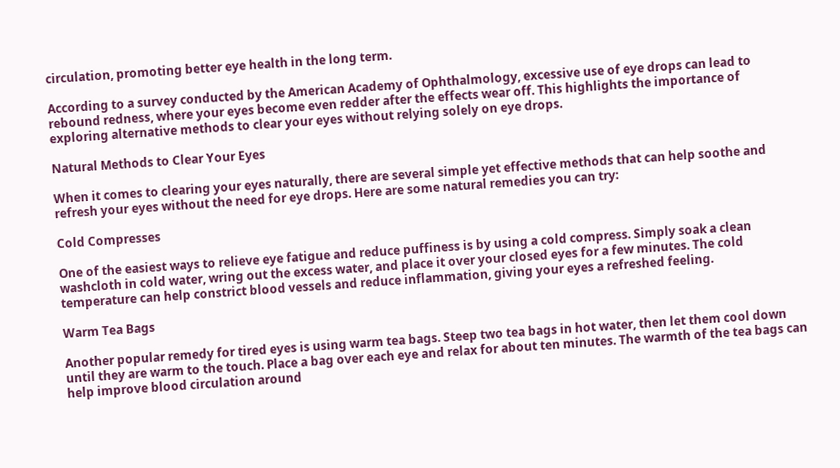circulation, promoting better eye health in the long term.

According to a survey conducted by the American Academy of Ophthalmology, excessive use of eye drops can lead to rebound redness, where your eyes become even redder after the effects wear off. This highlights the importance of exploring alternative methods to clear your eyes without relying solely on eye drops.

Natural Methods to Clear Your Eyes

When it comes to clearing your eyes naturally, there are several simple yet effective methods that can help soothe and refresh your eyes without the need for eye drops. Here are some natural remedies you can try:

Cold Compresses

One of the easiest ways to relieve eye fatigue and reduce puffiness is by using a cold compress. Simply soak a clean washcloth in cold water, wring out the excess water, and place it over your closed eyes for a few minutes. The cold temperature can help constrict blood vessels and reduce inflammation, giving your eyes a refreshed feeling.

Warm Tea Bags

Another popular remedy for tired eyes is using warm tea bags. Steep two tea bags in hot water, then let them cool down until they are warm to the touch. Place a bag over each eye and relax for about ten minutes. The warmth of the tea bags can help improve blood circulation around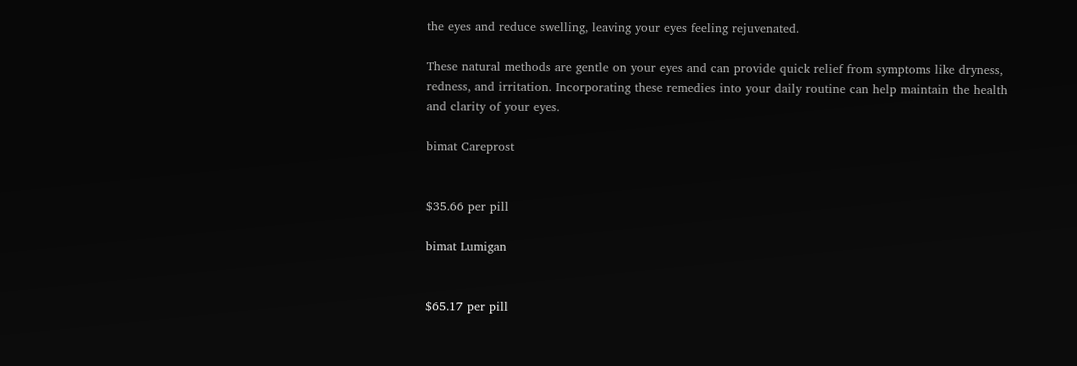the eyes and reduce swelling, leaving your eyes feeling rejuvenated.

These natural methods are gentle on your eyes and can provide quick relief from symptoms like dryness, redness, and irritation. Incorporating these remedies into your daily routine can help maintain the health and clarity of your eyes.

bimat Careprost


$35.66 per pill

bimat Lumigan


$65.17 per pill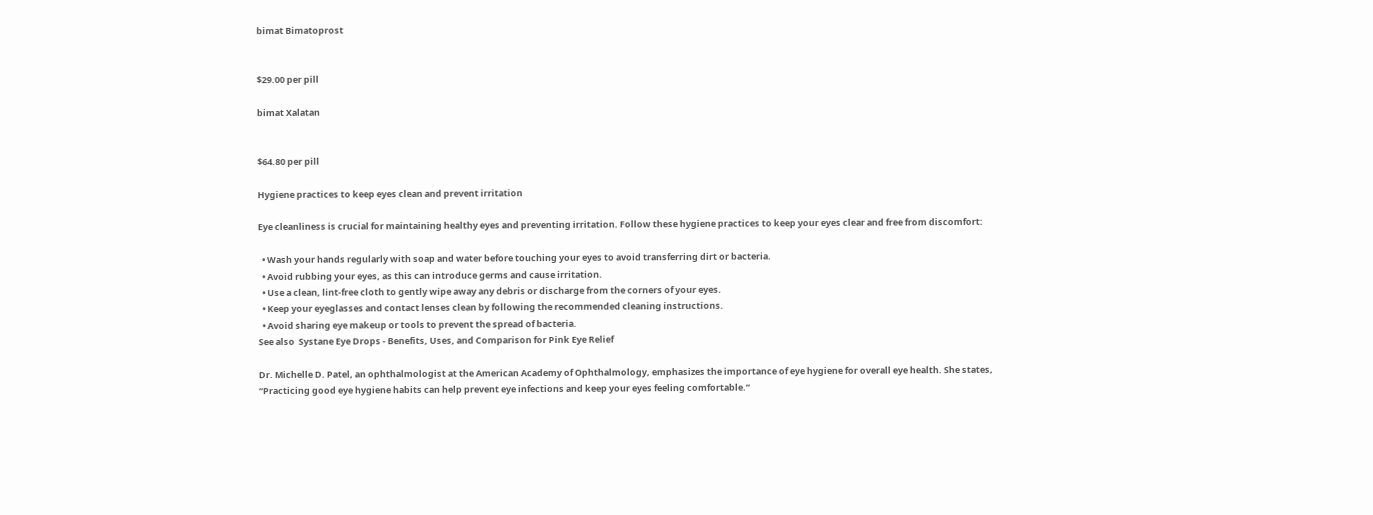bimat Bimatoprost


$29.00 per pill

bimat Xalatan


$64.80 per pill

Hygiene practices to keep eyes clean and prevent irritation

Eye cleanliness is crucial for maintaining healthy eyes and preventing irritation. Follow these hygiene practices to keep your eyes clear and free from discomfort:

  • Wash your hands regularly with soap and water before touching your eyes to avoid transferring dirt or bacteria.
  • Avoid rubbing your eyes, as this can introduce germs and cause irritation.
  • Use a clean, lint-free cloth to gently wipe away any debris or discharge from the corners of your eyes.
  • Keep your eyeglasses and contact lenses clean by following the recommended cleaning instructions.
  • Avoid sharing eye makeup or tools to prevent the spread of bacteria.
See also  Systane Eye Drops - Benefits, Uses, and Comparison for Pink Eye Relief

Dr. Michelle D. Patel, an ophthalmologist at the American Academy of Ophthalmology, emphasizes the importance of eye hygiene for overall eye health. She states, “Practicing good eye hygiene habits can help prevent eye infections and keep your eyes feeling comfortable.”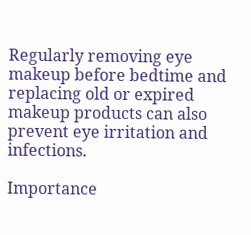Regularly removing eye makeup before bedtime and replacing old or expired makeup products can also prevent eye irritation and infections.

Importance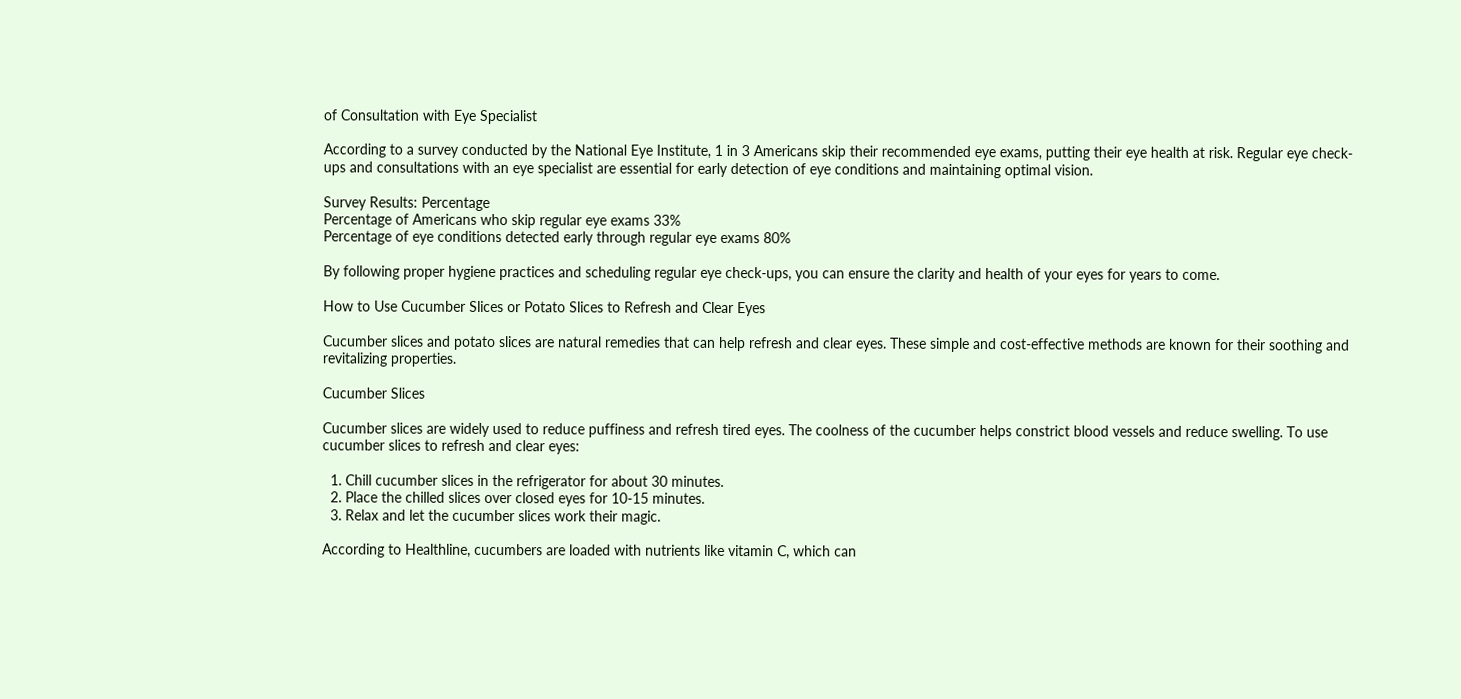of Consultation with Eye Specialist

According to a survey conducted by the National Eye Institute, 1 in 3 Americans skip their recommended eye exams, putting their eye health at risk. Regular eye check-ups and consultations with an eye specialist are essential for early detection of eye conditions and maintaining optimal vision.

Survey Results: Percentage
Percentage of Americans who skip regular eye exams 33%
Percentage of eye conditions detected early through regular eye exams 80%

By following proper hygiene practices and scheduling regular eye check-ups, you can ensure the clarity and health of your eyes for years to come.

How to Use Cucumber Slices or Potato Slices to Refresh and Clear Eyes

Cucumber slices and potato slices are natural remedies that can help refresh and clear eyes. These simple and cost-effective methods are known for their soothing and revitalizing properties.

Cucumber Slices

Cucumber slices are widely used to reduce puffiness and refresh tired eyes. The coolness of the cucumber helps constrict blood vessels and reduce swelling. To use cucumber slices to refresh and clear eyes:

  1. Chill cucumber slices in the refrigerator for about 30 minutes.
  2. Place the chilled slices over closed eyes for 10-15 minutes.
  3. Relax and let the cucumber slices work their magic.

According to Healthline, cucumbers are loaded with nutrients like vitamin C, which can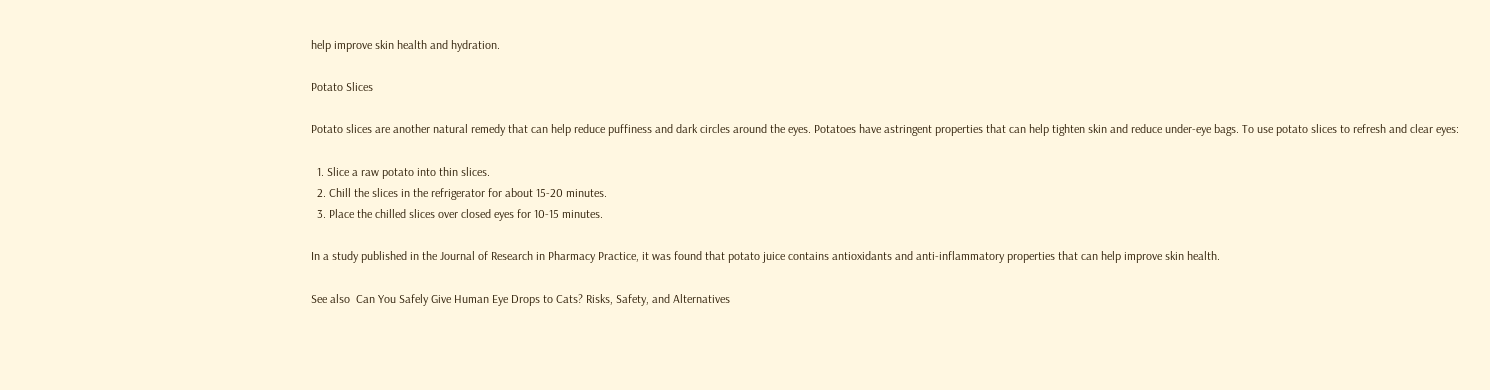help improve skin health and hydration.

Potato Slices

Potato slices are another natural remedy that can help reduce puffiness and dark circles around the eyes. Potatoes have astringent properties that can help tighten skin and reduce under-eye bags. To use potato slices to refresh and clear eyes:

  1. Slice a raw potato into thin slices.
  2. Chill the slices in the refrigerator for about 15-20 minutes.
  3. Place the chilled slices over closed eyes for 10-15 minutes.

In a study published in the Journal of Research in Pharmacy Practice, it was found that potato juice contains antioxidants and anti-inflammatory properties that can help improve skin health.

See also  Can You Safely Give Human Eye Drops to Cats? Risks, Safety, and Alternatives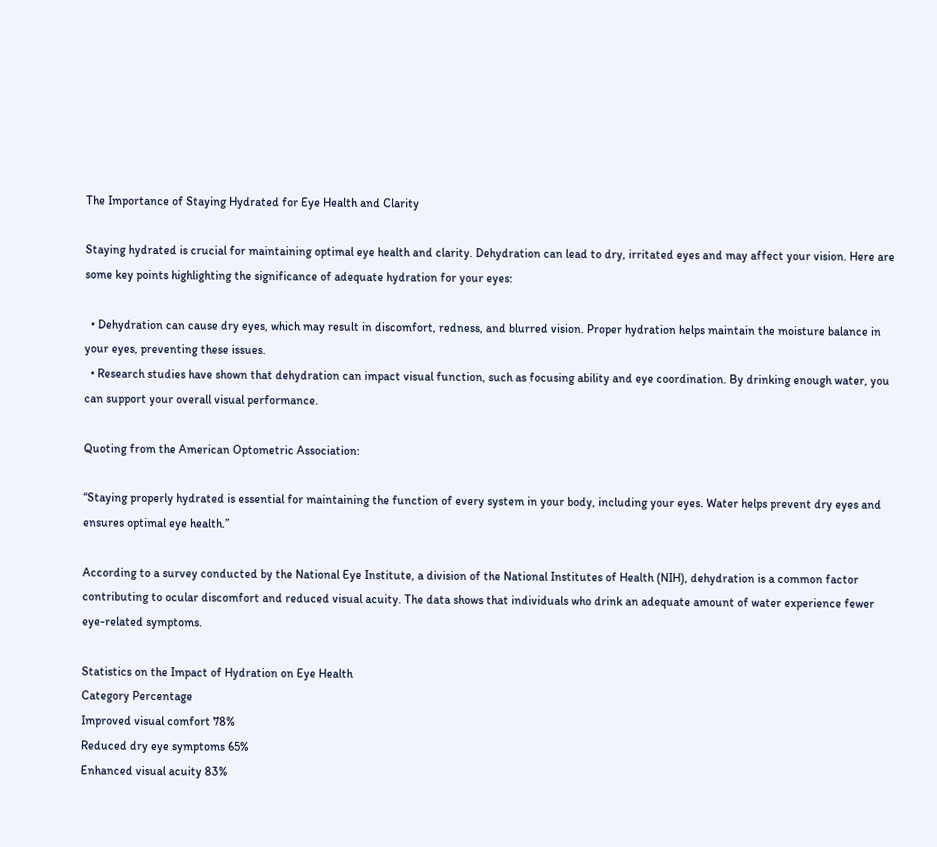The Importance of Staying Hydrated for Eye Health and Clarity

Staying hydrated is crucial for maintaining optimal eye health and clarity. Dehydration can lead to dry, irritated eyes and may affect your vision. Here are some key points highlighting the significance of adequate hydration for your eyes:

  • Dehydration can cause dry eyes, which may result in discomfort, redness, and blurred vision. Proper hydration helps maintain the moisture balance in your eyes, preventing these issues.
  • Research studies have shown that dehydration can impact visual function, such as focusing ability and eye coordination. By drinking enough water, you can support your overall visual performance.

Quoting from the American Optometric Association:

“Staying properly hydrated is essential for maintaining the function of every system in your body, including your eyes. Water helps prevent dry eyes and ensures optimal eye health.”

According to a survey conducted by the National Eye Institute, a division of the National Institutes of Health (NIH), dehydration is a common factor contributing to ocular discomfort and reduced visual acuity. The data shows that individuals who drink an adequate amount of water experience fewer eye-related symptoms.

Statistics on the Impact of Hydration on Eye Health
Category Percentage
Improved visual comfort 78%
Reduced dry eye symptoms 65%
Enhanced visual acuity 83%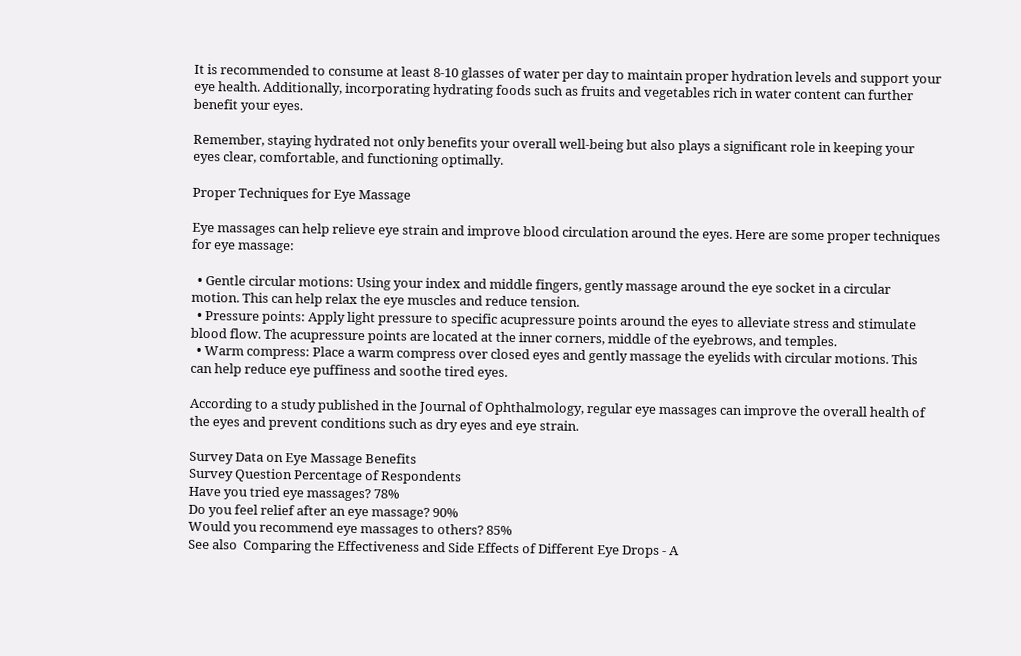It is recommended to consume at least 8-10 glasses of water per day to maintain proper hydration levels and support your eye health. Additionally, incorporating hydrating foods such as fruits and vegetables rich in water content can further benefit your eyes.

Remember, staying hydrated not only benefits your overall well-being but also plays a significant role in keeping your eyes clear, comfortable, and functioning optimally.

Proper Techniques for Eye Massage

Eye massages can help relieve eye strain and improve blood circulation around the eyes. Here are some proper techniques for eye massage:

  • Gentle circular motions: Using your index and middle fingers, gently massage around the eye socket in a circular motion. This can help relax the eye muscles and reduce tension.
  • Pressure points: Apply light pressure to specific acupressure points around the eyes to alleviate stress and stimulate blood flow. The acupressure points are located at the inner corners, middle of the eyebrows, and temples.
  • Warm compress: Place a warm compress over closed eyes and gently massage the eyelids with circular motions. This can help reduce eye puffiness and soothe tired eyes.

According to a study published in the Journal of Ophthalmology, regular eye massages can improve the overall health of the eyes and prevent conditions such as dry eyes and eye strain.

Survey Data on Eye Massage Benefits
Survey Question Percentage of Respondents
Have you tried eye massages? 78%
Do you feel relief after an eye massage? 90%
Would you recommend eye massages to others? 85%
See also  Comparing the Effectiveness and Side Effects of Different Eye Drops - A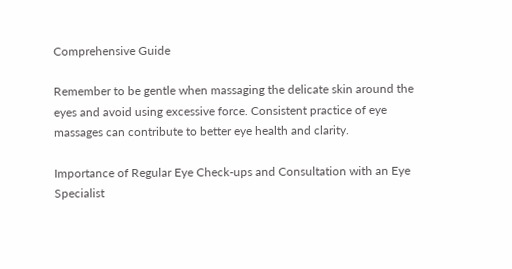Comprehensive Guide

Remember to be gentle when massaging the delicate skin around the eyes and avoid using excessive force. Consistent practice of eye massages can contribute to better eye health and clarity.

Importance of Regular Eye Check-ups and Consultation with an Eye Specialist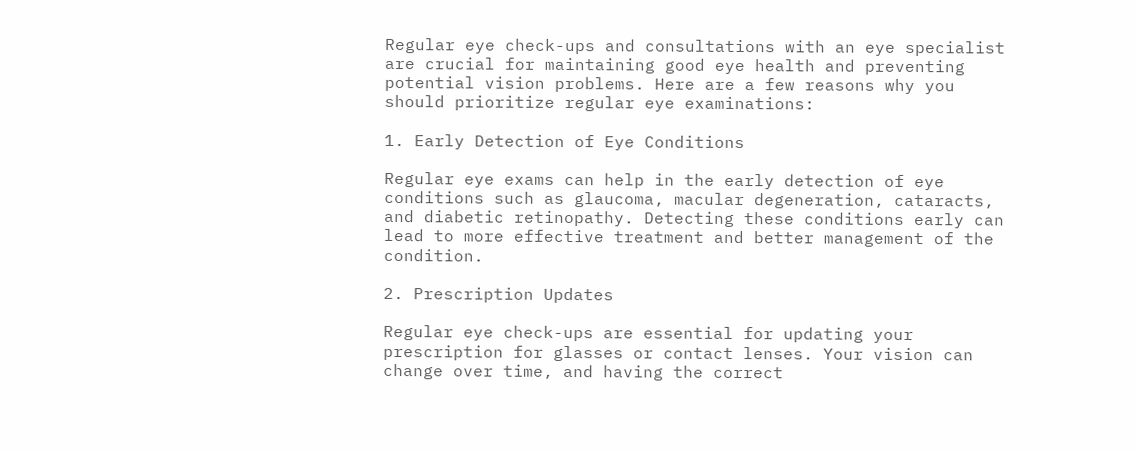Regular eye check-ups and consultations with an eye specialist are crucial for maintaining good eye health and preventing potential vision problems. Here are a few reasons why you should prioritize regular eye examinations:

1. Early Detection of Eye Conditions

Regular eye exams can help in the early detection of eye conditions such as glaucoma, macular degeneration, cataracts, and diabetic retinopathy. Detecting these conditions early can lead to more effective treatment and better management of the condition.

2. Prescription Updates

Regular eye check-ups are essential for updating your prescription for glasses or contact lenses. Your vision can change over time, and having the correct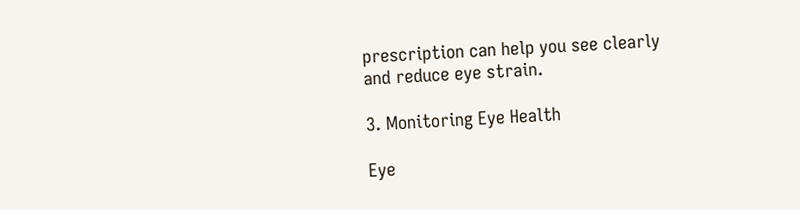prescription can help you see clearly and reduce eye strain.

3. Monitoring Eye Health

Eye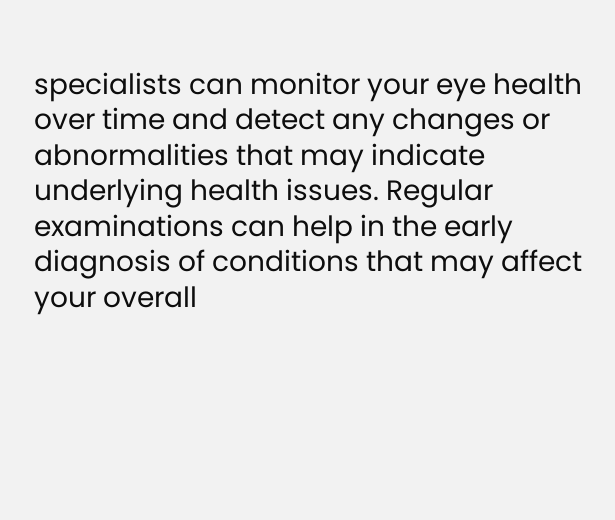specialists can monitor your eye health over time and detect any changes or abnormalities that may indicate underlying health issues. Regular examinations can help in the early diagnosis of conditions that may affect your overall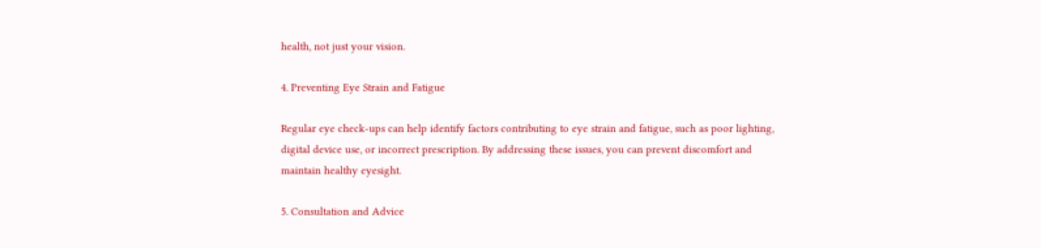health, not just your vision.

4. Preventing Eye Strain and Fatigue

Regular eye check-ups can help identify factors contributing to eye strain and fatigue, such as poor lighting, digital device use, or incorrect prescription. By addressing these issues, you can prevent discomfort and maintain healthy eyesight.

5. Consultation and Advice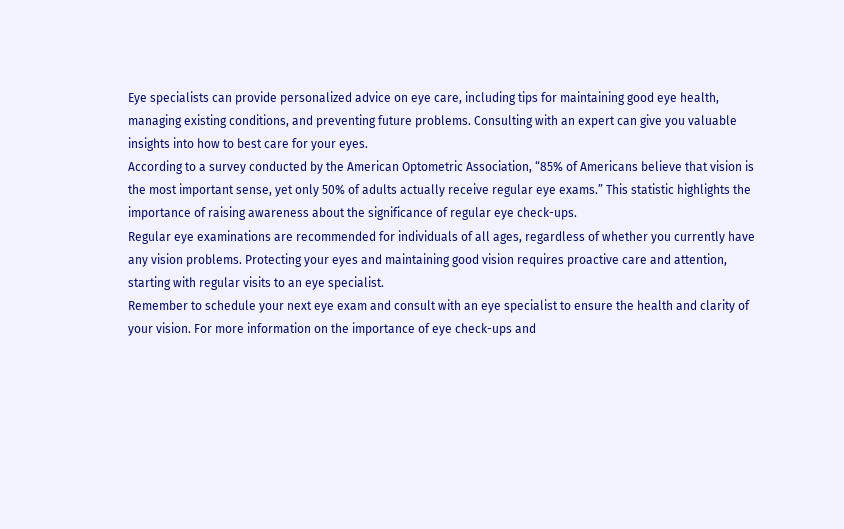Eye specialists can provide personalized advice on eye care, including tips for maintaining good eye health, managing existing conditions, and preventing future problems. Consulting with an expert can give you valuable insights into how to best care for your eyes.
According to a survey conducted by the American Optometric Association, “85% of Americans believe that vision is the most important sense, yet only 50% of adults actually receive regular eye exams.” This statistic highlights the importance of raising awareness about the significance of regular eye check-ups.
Regular eye examinations are recommended for individuals of all ages, regardless of whether you currently have any vision problems. Protecting your eyes and maintaining good vision requires proactive care and attention, starting with regular visits to an eye specialist.
Remember to schedule your next eye exam and consult with an eye specialist to ensure the health and clarity of your vision. For more information on the importance of eye check-ups and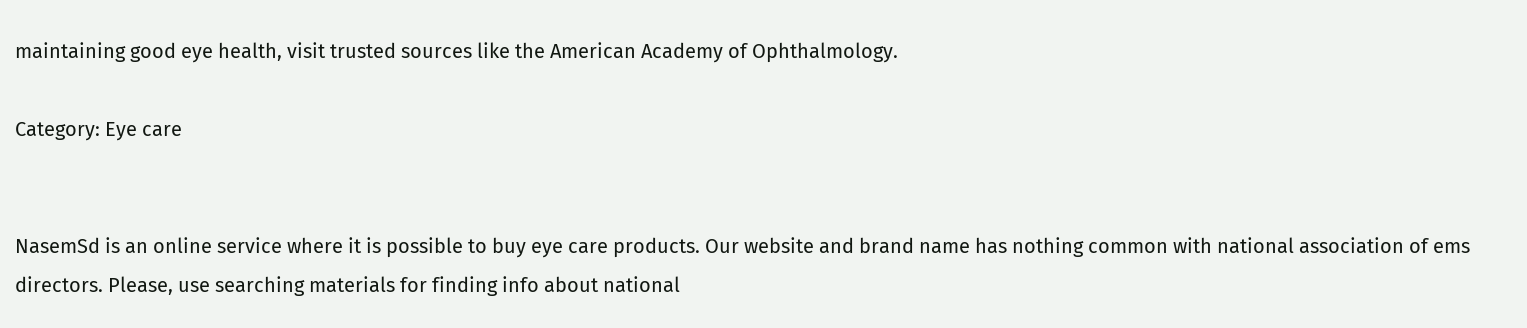maintaining good eye health, visit trusted sources like the American Academy of Ophthalmology.

Category: Eye care


NasemSd is an online service where it is possible to buy eye care products. Our website and brand name has nothing common with national association of ems directors. Please, use searching materials for finding info about national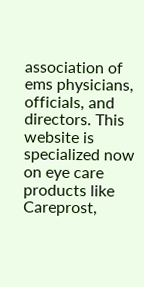association of ems physicians, officials, and directors. This website is specialized now on eye care products like Careprost,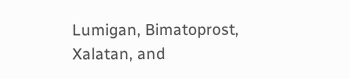Lumigan, Bimatoprost, Xalatan, and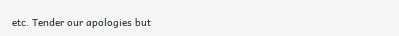etc. Tender our apologies but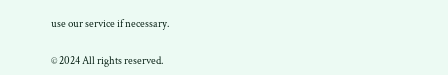use our service if necessary.

© 2024 All rights reserved.